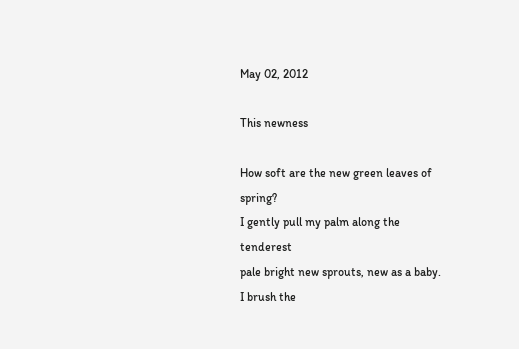May 02, 2012

This newness

How soft are the new green leaves of spring?
I gently pull my palm along the tenderest
pale bright new sprouts, new as a baby.
I brush the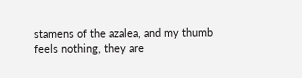stamens of the azalea, and my thumb
feels nothing, they are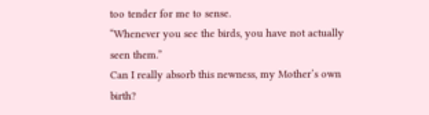too tender for me to sense.
“Whenever you see the birds, you have not actually seen them.”
Can I really absorb this newness, my Mother’s own birth?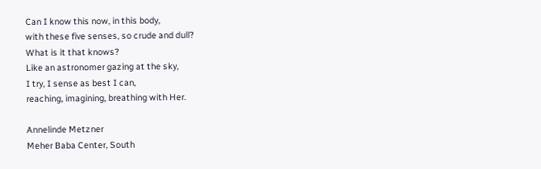Can I know this now, in this body,
with these five senses, so crude and dull?
What is it that knows?
Like an astronomer gazing at the sky,
I try, I sense as best I can,
reaching, imagining, breathing with Her.

Annelinde Metzner
Meher Baba Center, South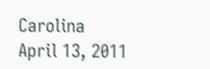Carolina
April 13, 2011